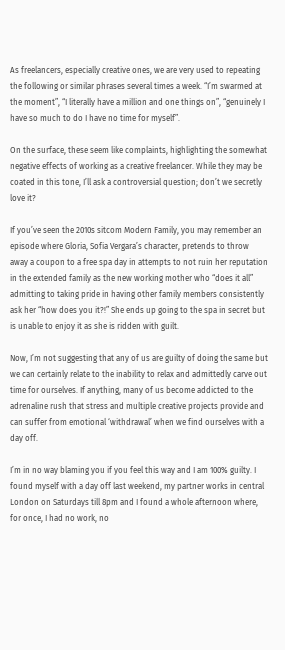As freelancers, especially creative ones, we are very used to repeating the following or similar phrases several times a week. “I’m swarmed at the moment”, “I literally have a million and one things on”, “genuinely I have so much to do I have no time for myself”.

On the surface, these seem like complaints, highlighting the somewhat negative effects of working as a creative freelancer. While they may be coated in this tone, I’ll ask a controversial question; don’t we secretly love it?

If you’ve seen the 2010s sitcom Modern Family, you may remember an episode where Gloria, Sofia Vergara’s character, pretends to throw away a coupon to a free spa day in attempts to not ruin her reputation in the extended family as the new working mother who “does it all” admitting to taking pride in having other family members consistently ask her “how does you it?!” She ends up going to the spa in secret but is unable to enjoy it as she is ridden with guilt.

Now, I’m not suggesting that any of us are guilty of doing the same but we can certainly relate to the inability to relax and admittedly carve out time for ourselves. If anything, many of us become addicted to the adrenaline rush that stress and multiple creative projects provide and can suffer from emotional ‘withdrawal’ when we find ourselves with a day off.

I’m in no way blaming you if you feel this way and I am 100% guilty. I found myself with a day off last weekend, my partner works in central London on Saturdays till 8pm and I found a whole afternoon where, for once, I had no work, no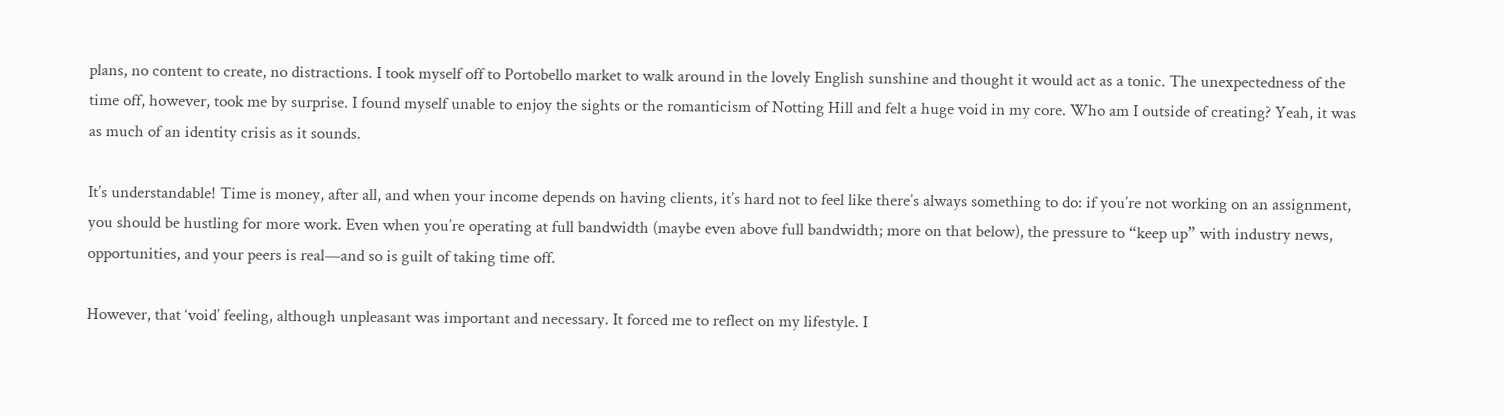plans, no content to create, no distractions. I took myself off to Portobello market to walk around in the lovely English sunshine and thought it would act as a tonic. The unexpectedness of the time off, however, took me by surprise. I found myself unable to enjoy the sights or the romanticism of Notting Hill and felt a huge void in my core. Who am I outside of creating? Yeah, it was as much of an identity crisis as it sounds.

It’s understandable! Time is money, after all, and when your income depends on having clients, it’s hard not to feel like there’s always something to do: if you’re not working on an assignment, you should be hustling for more work. Even when you’re operating at full bandwidth (maybe even above full bandwidth; more on that below), the pressure to “keep up” with industry news, opportunities, and your peers is real—and so is guilt of taking time off.

However, that ‘void’ feeling, although unpleasant was important and necessary. It forced me to reflect on my lifestyle. I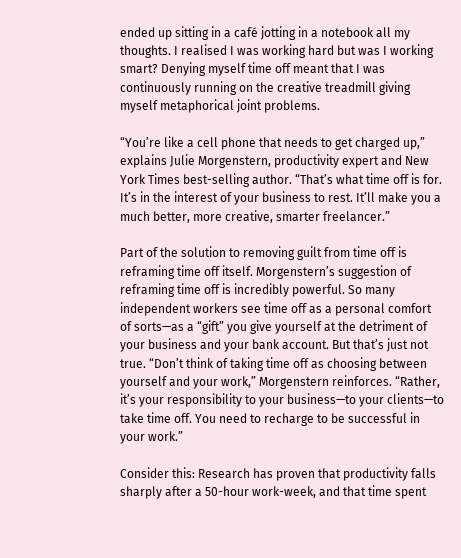ended up sitting in a café jotting in a notebook all my thoughts. I realised I was working hard but was I working smart? Denying myself time off meant that I was continuously running on the creative treadmill giving myself metaphorical joint problems.

“You’re like a cell phone that needs to get charged up,” explains Julie Morgenstern, productivity expert and New York Times best-selling author. “That’s what time off is for. It’s in the interest of your business to rest. It’ll make you a much better, more creative, smarter freelancer.”

Part of the solution to removing guilt from time off is reframing time off itself. Morgenstern’s suggestion of reframing time off is incredibly powerful. So many independent workers see time off as a personal comfort of sorts—as a “gift” you give yourself at the detriment of your business and your bank account. But that’s just not true. “Don’t think of taking time off as choosing between yourself and your work,” Morgenstern reinforces. “Rather, it’s your responsibility to your business—to your clients—to take time off. You need to recharge to be successful in your work.”

Consider this: Research has proven that productivity falls sharply after a 50-hour work-week, and that time spent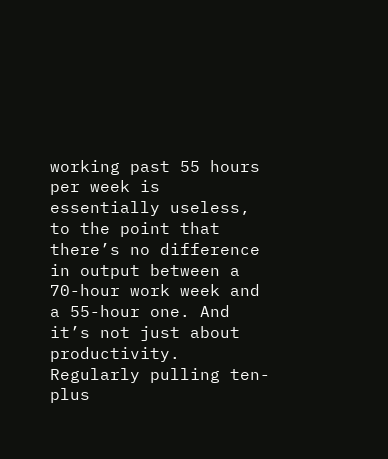working past 55 hours per week is essentially useless, to the point that there’s no difference in output between a 70-hour work week and a 55-hour one. And it’s not just about productivity. Regularly pulling ten-plus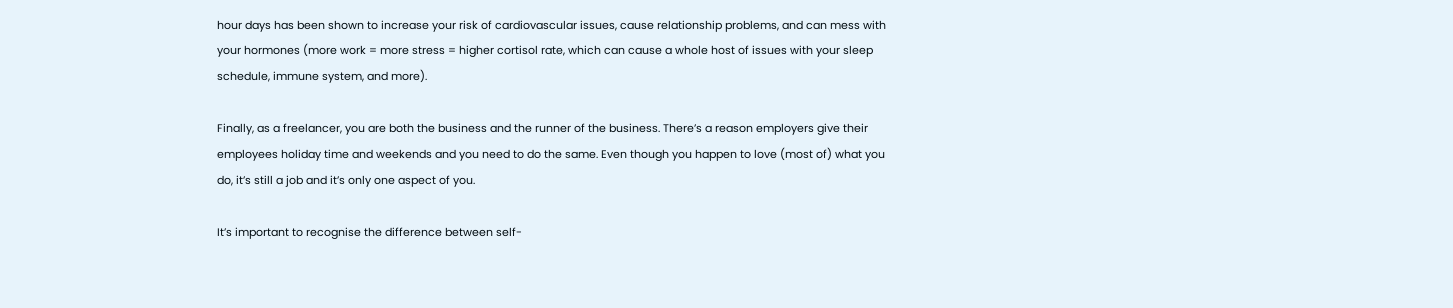hour days has been shown to increase your risk of cardiovascular issues, cause relationship problems, and can mess with your hormones (more work = more stress = higher cortisol rate, which can cause a whole host of issues with your sleep schedule, immune system, and more).

Finally, as a freelancer, you are both the business and the runner of the business. There’s a reason employers give their employees holiday time and weekends and you need to do the same. Even though you happen to love (most of) what you do, it’s still a job and it’s only one aspect of you.

It’s important to recognise the difference between self-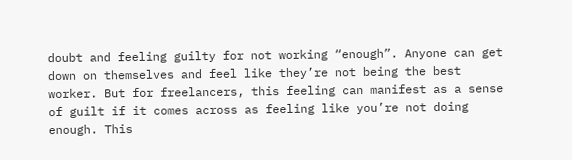doubt and feeling guilty for not working “enough”. Anyone can get down on themselves and feel like they’re not being the best worker. But for freelancers, this feeling can manifest as a sense of guilt if it comes across as feeling like you’re not doing enough. This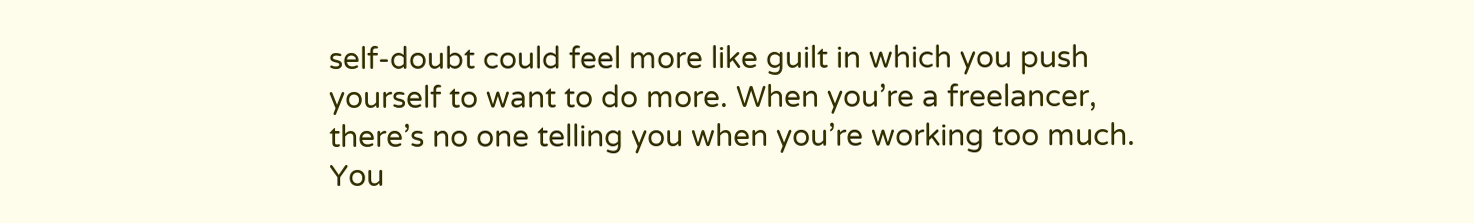self-doubt could feel more like guilt in which you push yourself to want to do more. When you’re a freelancer, there’s no one telling you when you’re working too much. You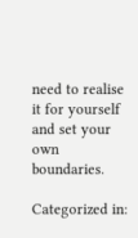need to realise it for yourself and set your own boundaries.

Categorized in: